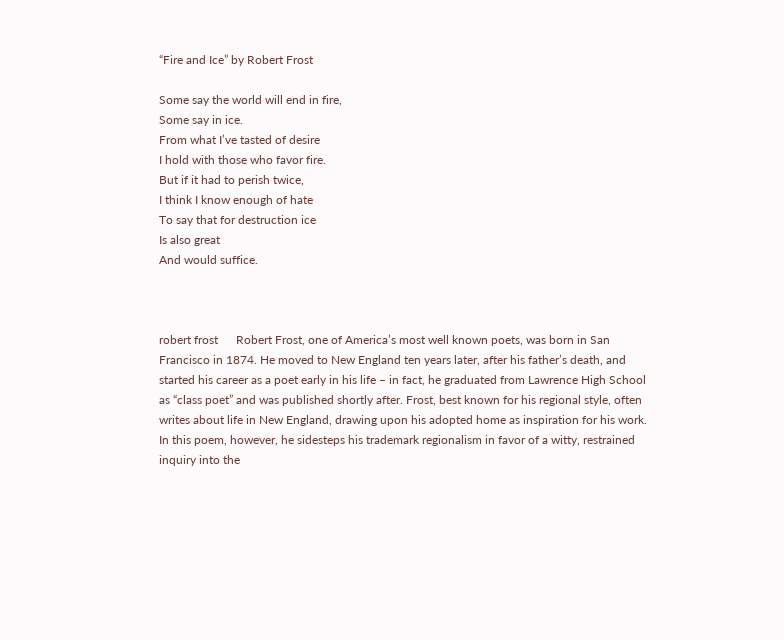“Fire and Ice” by Robert Frost

Some say the world will end in fire,
Some say in ice.
From what I’ve tasted of desire
I hold with those who favor fire.
But if it had to perish twice,
I think I know enough of hate
To say that for destruction ice
Is also great
And would suffice.



robert frost      Robert Frost, one of America’s most well known poets, was born in San Francisco in 1874. He moved to New England ten years later, after his father’s death, and started his career as a poet early in his life – in fact, he graduated from Lawrence High School as “class poet” and was published shortly after. Frost, best known for his regional style, often writes about life in New England, drawing upon his adopted home as inspiration for his work. In this poem, however, he sidesteps his trademark regionalism in favor of a witty, restrained inquiry into the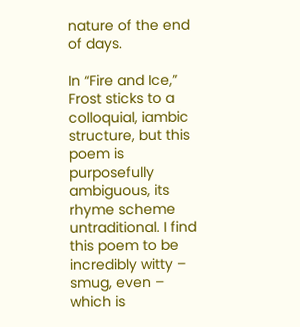nature of the end of days.

In “Fire and Ice,” Frost sticks to a colloquial, iambic structure, but this poem is purposefully ambiguous, its rhyme scheme untraditional. I find this poem to be incredibly witty – smug, even – which is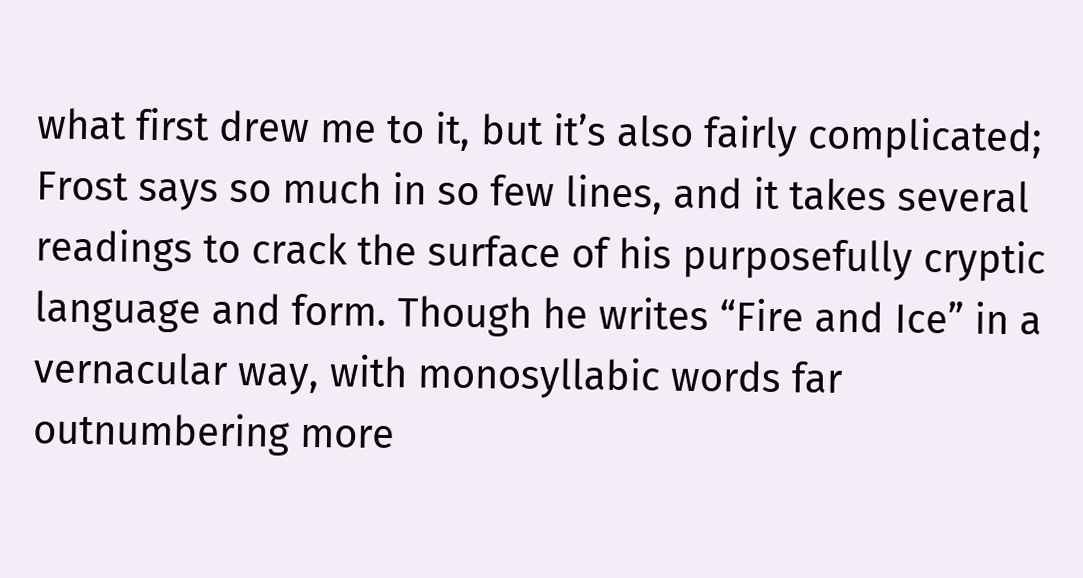what first drew me to it, but it’s also fairly complicated; Frost says so much in so few lines, and it takes several readings to crack the surface of his purposefully cryptic language and form. Though he writes “Fire and Ice” in a vernacular way, with monosyllabic words far outnumbering more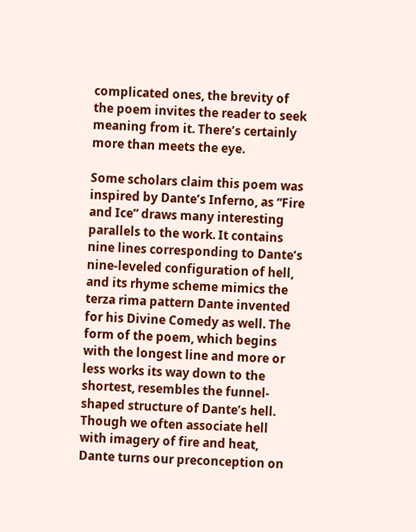complicated ones, the brevity of the poem invites the reader to seek meaning from it. There’s certainly more than meets the eye.

Some scholars claim this poem was inspired by Dante’s Inferno, as “Fire and Ice” draws many interesting parallels to the work. It contains nine lines corresponding to Dante’s nine-leveled configuration of hell, and its rhyme scheme mimics the terza rima pattern Dante invented for his Divine Comedy as well. The form of the poem, which begins with the longest line and more or less works its way down to the shortest, resembles the funnel-shaped structure of Dante’s hell. Though we often associate hell with imagery of fire and heat, Dante turns our preconception on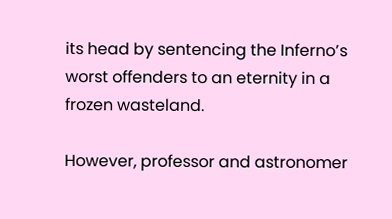its head by sentencing the Inferno’s worst offenders to an eternity in a frozen wasteland.

However, professor and astronomer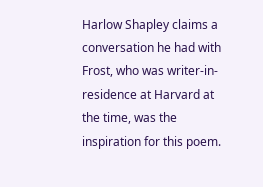Harlow Shapley claims a conversation he had with Frost, who was writer-in-residence at Harvard at the time, was the inspiration for this poem.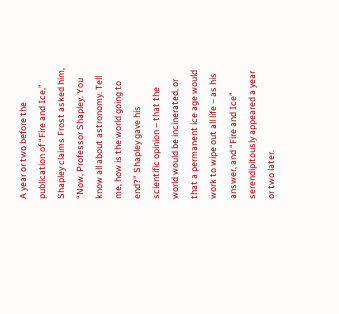A year or two before the publication of “Fire and Ice,” Shapley claims Frost asked him, “Now, Professor Shapley. You know all about astronomy. Tell me, how is the world going to end?” Shapley gave his scientific opinion – that the world would be incinerated, or that a permanent ice age would work to wipe out all life – as his answer, and “Fire and Ice” serendipitously appeared a year or two later.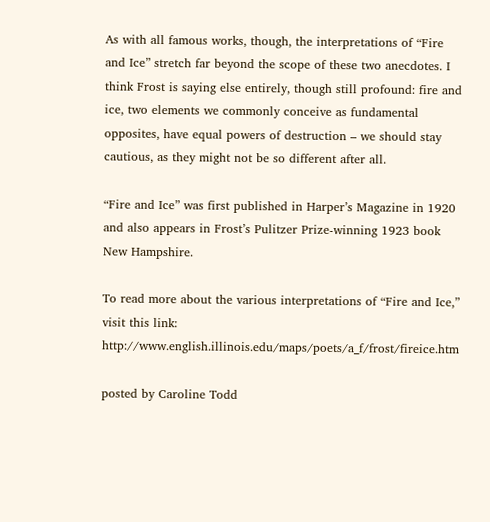As with all famous works, though, the interpretations of “Fire and Ice” stretch far beyond the scope of these two anecdotes. I think Frost is saying else entirely, though still profound: fire and ice, two elements we commonly conceive as fundamental opposites, have equal powers of destruction – we should stay cautious, as they might not be so different after all.

“Fire and Ice” was first published in Harper’s Magazine in 1920 and also appears in Frost’s Pulitzer Prize-winning 1923 book New Hampshire.

To read more about the various interpretations of “Fire and Ice,” visit this link: http://www.english.illinois.edu/maps/poets/a_f/frost/fireice.htm

posted by Caroline Todd